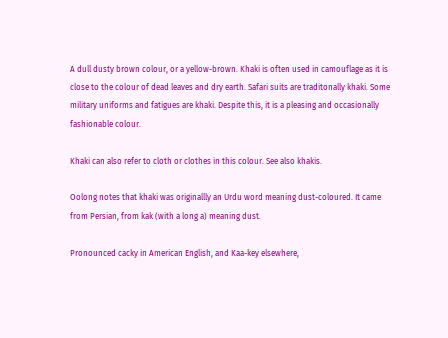A dull dusty brown colour, or a yellow-brown. Khaki is often used in camouflage as it is close to the colour of dead leaves and dry earth. Safari suits are traditonally khaki. Some military uniforms and fatigues are khaki. Despite this, it is a pleasing and occasionally fashionable colour.

Khaki can also refer to cloth or clothes in this colour. See also khakis.

Oolong notes that khaki was originallly an Urdu word meaning dust-coloured. It came from Persian, from kak (with a long a) meaning dust.

Pronounced cacky in American English, and Kaa-key elsewhere,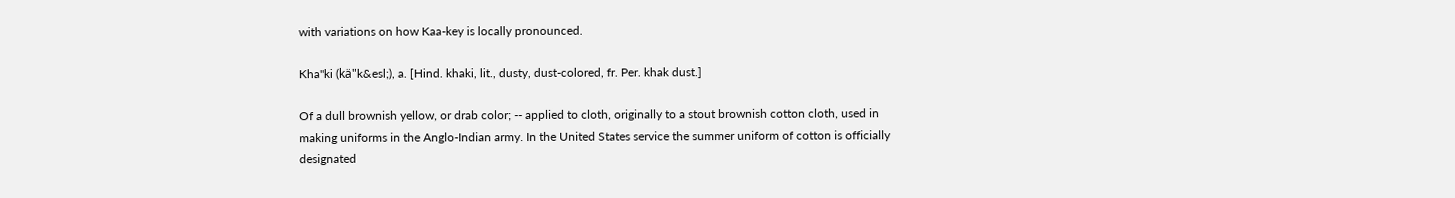with variations on how Kaa-key is locally pronounced.

Kha"ki (kä"k&esl;), a. [Hind. khaki, lit., dusty, dust-colored, fr. Per. khak dust.]

Of a dull brownish yellow, or drab color; -- applied to cloth, originally to a stout brownish cotton cloth, used in making uniforms in the Anglo-Indian army. In the United States service the summer uniform of cotton is officially designated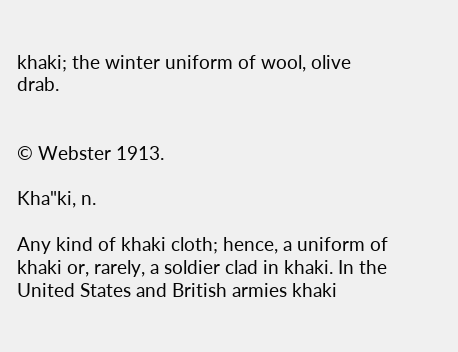khaki; the winter uniform of wool, olive drab.


© Webster 1913.

Kha"ki, n.

Any kind of khaki cloth; hence, a uniform of khaki or, rarely, a soldier clad in khaki. In the United States and British armies khaki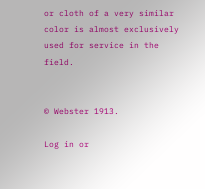or cloth of a very similar color is almost exclusively used for service in the field.


© Webster 1913.

Log in or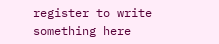register to write something here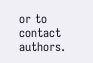or to contact authors.